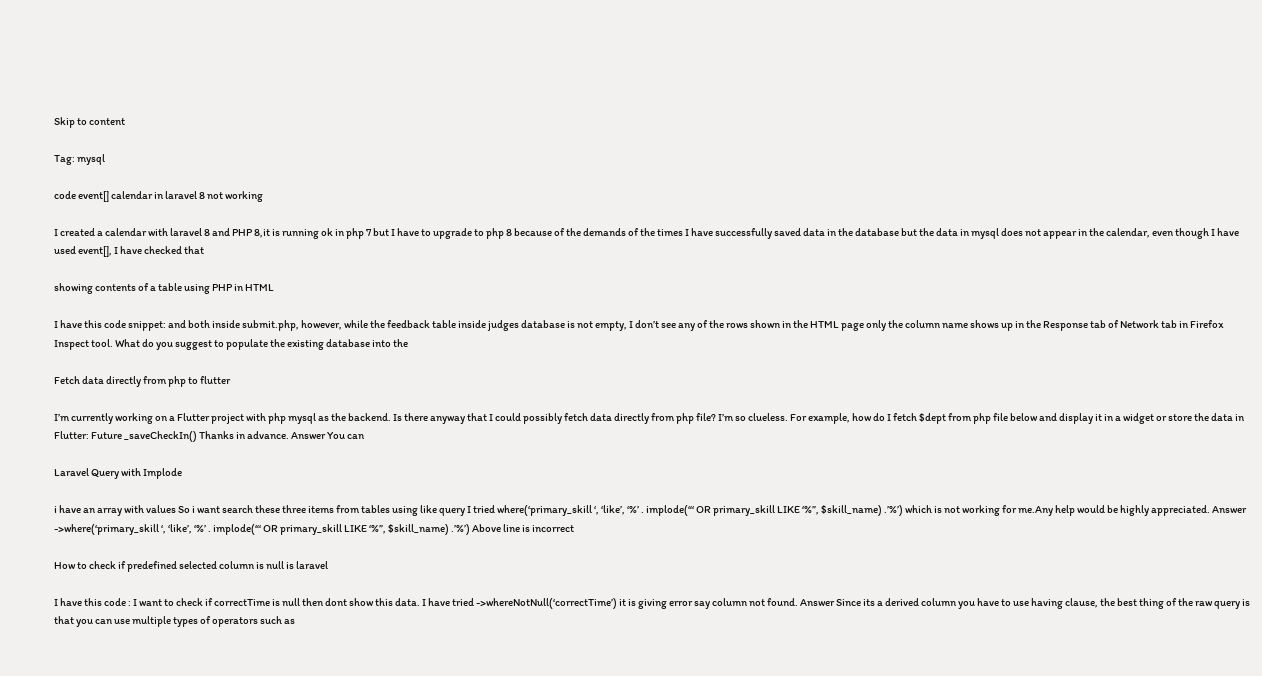Skip to content

Tag: mysql

code event[] calendar in laravel 8 not working

I created a calendar with laravel 8 and PHP 8,it is running ok in php 7 but I have to upgrade to php 8 because of the demands of the times I have successfully saved data in the database but the data in mysql does not appear in the calendar, even though I have used event[], I have checked that

showing contents of a table using PHP in HTML

I have this code snippet: and both inside submit.php, however, while the feedback table inside judges database is not empty, I don’t see any of the rows shown in the HTML page only the column name shows up in the Response tab of Network tab in Firefox Inspect tool. What do you suggest to populate the existing database into the

Fetch data directly from php to flutter

I’m currently working on a Flutter project with php mysql as the backend. Is there anyway that I could possibly fetch data directly from php file? I’m so clueless. For example, how do I fetch $dept from php file below and display it in a widget or store the data in Flutter: Future _saveCheckIn() Thanks in advance. Answer You can

Laravel Query with Implode

i have an array with values So i want search these three items from tables using like query I tried where(‘primary_skill ‘, ‘like’, ‘%’ . implode(“‘ OR primary_skill LIKE ‘%”, $skill_name) .’%’) which is not working for me.Any help would be highly appreciated. Answer ->where(‘primary_skill ‘, ‘like’, ‘%’ . implode(“‘ OR primary_skill LIKE ‘%”, $skill_name) .’%’) Above line is incorrect

How to check if predefined selected column is null is laravel

I have this code : I want to check if correctTime is null then dont show this data. I have tried ->whereNotNull(‘correctTime’) it is giving error say column not found. Answer Since its a derived column you have to use having clause, the best thing of the raw query is that you can use multiple types of operators such as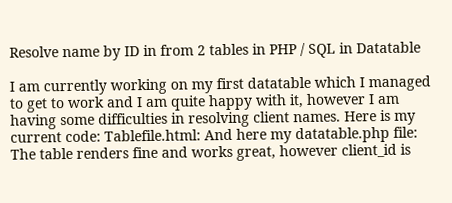Resolve name by ID in from 2 tables in PHP / SQL in Datatable

I am currently working on my first datatable which I managed to get to work and I am quite happy with it, however I am having some difficulties in resolving client names. Here is my current code: Tablefile.html: And here my datatable.php file: The table renders fine and works great, however client_id is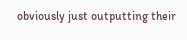obviously just outputting their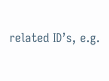related ID’s, e.g.